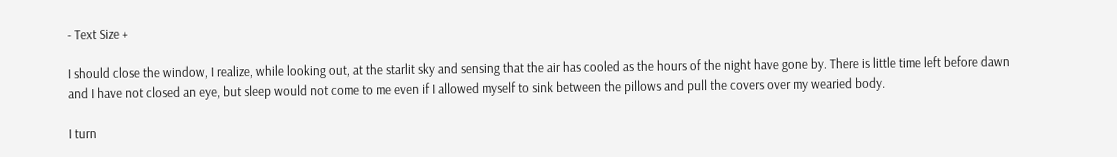- Text Size +

I should close the window, I realize, while looking out, at the starlit sky and sensing that the air has cooled as the hours of the night have gone by. There is little time left before dawn and I have not closed an eye, but sleep would not come to me even if I allowed myself to sink between the pillows and pull the covers over my wearied body.

I turn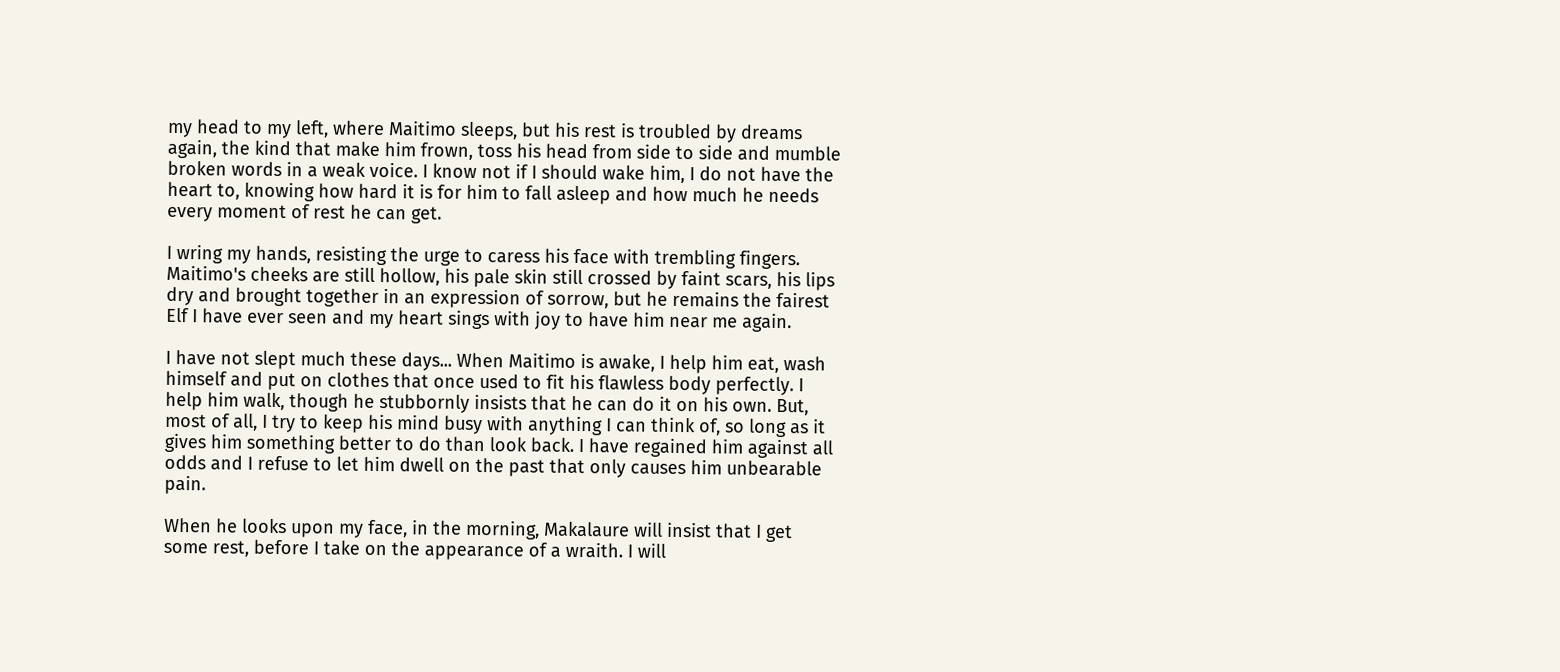my head to my left, where Maitimo sleeps, but his rest is troubled by dreams again, the kind that make him frown, toss his head from side to side and mumble broken words in a weak voice. I know not if I should wake him, I do not have the heart to, knowing how hard it is for him to fall asleep and how much he needs every moment of rest he can get.

I wring my hands, resisting the urge to caress his face with trembling fingers. Maitimo's cheeks are still hollow, his pale skin still crossed by faint scars, his lips dry and brought together in an expression of sorrow, but he remains the fairest Elf I have ever seen and my heart sings with joy to have him near me again.

I have not slept much these days... When Maitimo is awake, I help him eat, wash himself and put on clothes that once used to fit his flawless body perfectly. I help him walk, though he stubbornly insists that he can do it on his own. But, most of all, I try to keep his mind busy with anything I can think of, so long as it gives him something better to do than look back. I have regained him against all odds and I refuse to let him dwell on the past that only causes him unbearable pain.

When he looks upon my face, in the morning, Makalaure will insist that I get some rest, before I take on the appearance of a wraith. I will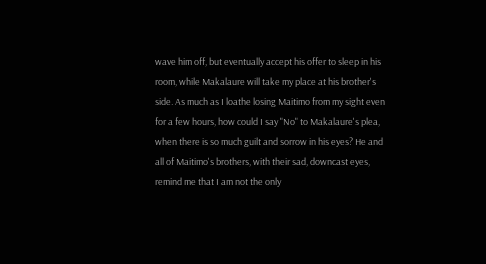wave him off, but eventually accept his offer to sleep in his room, while Makalaure will take my place at his brother's side. As much as I loathe losing Maitimo from my sight even for a few hours, how could I say "No" to Makalaure's plea, when there is so much guilt and sorrow in his eyes? He and all of Maitimo's brothers, with their sad, downcast eyes, remind me that I am not the only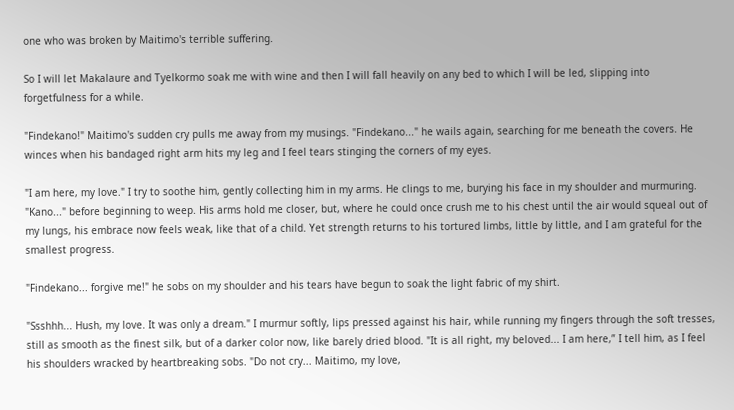one who was broken by Maitimo's terrible suffering.

So I will let Makalaure and Tyelkormo soak me with wine and then I will fall heavily on any bed to which I will be led, slipping into forgetfulness for a while.

"Findekano!" Maitimo's sudden cry pulls me away from my musings. "Findekano..." he wails again, searching for me beneath the covers. He winces when his bandaged right arm hits my leg and I feel tears stinging the corners of my eyes.

"I am here, my love." I try to soothe him, gently collecting him in my arms. He clings to me, burying his face in my shoulder and murmuring. "Kano..." before beginning to weep. His arms hold me closer, but, where he could once crush me to his chest until the air would squeal out of my lungs, his embrace now feels weak, like that of a child. Yet strength returns to his tortured limbs, little by little, and I am grateful for the smallest progress.

"Findekano... forgive me!" he sobs on my shoulder and his tears have begun to soak the light fabric of my shirt.

"Ssshhh... Hush, my love. It was only a dream." I murmur softly, lips pressed against his hair, while running my fingers through the soft tresses, still as smooth as the finest silk, but of a darker color now, like barely dried blood. "It is all right, my beloved... I am here,” I tell him, as I feel his shoulders wracked by heartbreaking sobs. "Do not cry... Maitimo, my love,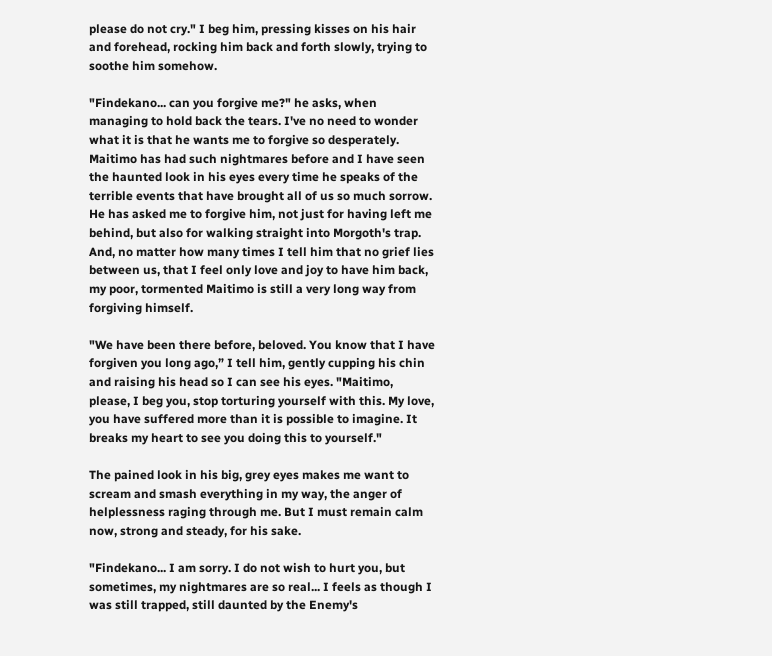please do not cry." I beg him, pressing kisses on his hair and forehead, rocking him back and forth slowly, trying to soothe him somehow.

"Findekano... can you forgive me?" he asks, when managing to hold back the tears. I've no need to wonder what it is that he wants me to forgive so desperately. Maitimo has had such nightmares before and I have seen the haunted look in his eyes every time he speaks of the terrible events that have brought all of us so much sorrow. He has asked me to forgive him, not just for having left me behind, but also for walking straight into Morgoth's trap. And, no matter how many times I tell him that no grief lies between us, that I feel only love and joy to have him back, my poor, tormented Maitimo is still a very long way from forgiving himself.

"We have been there before, beloved. You know that I have forgiven you long ago,” I tell him, gently cupping his chin and raising his head so I can see his eyes. "Maitimo, please, I beg you, stop torturing yourself with this. My love, you have suffered more than it is possible to imagine. It breaks my heart to see you doing this to yourself."

The pained look in his big, grey eyes makes me want to scream and smash everything in my way, the anger of helplessness raging through me. But I must remain calm now, strong and steady, for his sake.

"Findekano... I am sorry. I do not wish to hurt you, but sometimes, my nightmares are so real... I feels as though I was still trapped, still daunted by the Enemy's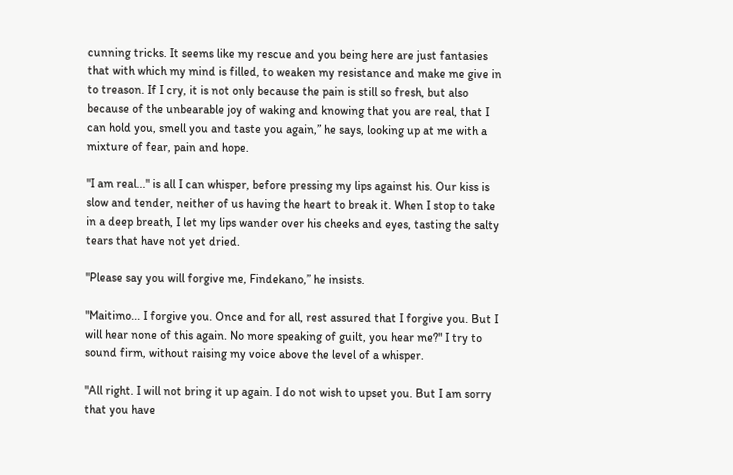cunning tricks. It seems like my rescue and you being here are just fantasies that with which my mind is filled, to weaken my resistance and make me give in to treason. If I cry, it is not only because the pain is still so fresh, but also because of the unbearable joy of waking and knowing that you are real, that I can hold you, smell you and taste you again,” he says, looking up at me with a mixture of fear, pain and hope.

"I am real..." is all I can whisper, before pressing my lips against his. Our kiss is slow and tender, neither of us having the heart to break it. When I stop to take in a deep breath, I let my lips wander over his cheeks and eyes, tasting the salty tears that have not yet dried.

"Please say you will forgive me, Findekano,” he insists.

"Maitimo... I forgive you. Once and for all, rest assured that I forgive you. But I will hear none of this again. No more speaking of guilt, you hear me?" I try to sound firm, without raising my voice above the level of a whisper.

"All right. I will not bring it up again. I do not wish to upset you. But I am sorry that you have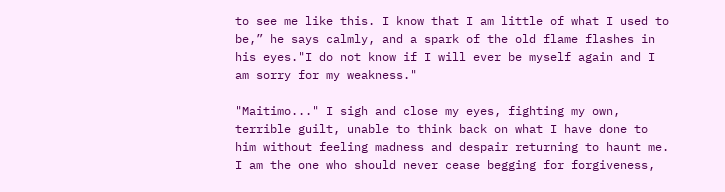to see me like this. I know that I am little of what I used to be,” he says calmly, and a spark of the old flame flashes in his eyes."I do not know if I will ever be myself again and I am sorry for my weakness."

"Maitimo..." I sigh and close my eyes, fighting my own, terrible guilt, unable to think back on what I have done to him without feeling madness and despair returning to haunt me. I am the one who should never cease begging for forgiveness,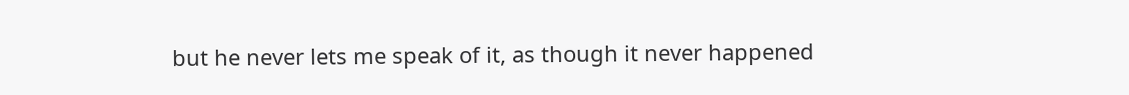but he never lets me speak of it, as though it never happened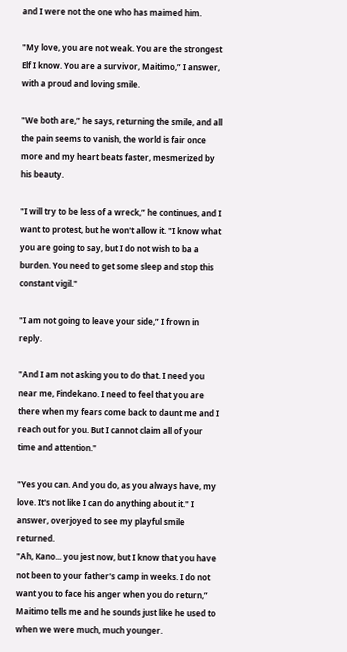and I were not the one who has maimed him.

"My love, you are not weak. You are the strongest Elf I know. You are a survivor, Maitimo,” I answer, with a proud and loving smile.

"We both are,” he says, returning the smile, and all the pain seems to vanish, the world is fair once more and my heart beats faster, mesmerized by his beauty.

"I will try to be less of a wreck,” he continues, and I want to protest, but he won't allow it. "I know what you are going to say, but I do not wish to ba a burden. You need to get some sleep and stop this constant vigil."

"I am not going to leave your side,” I frown in reply.

"And I am not asking you to do that. I need you near me, Findekano. I need to feel that you are there when my fears come back to daunt me and I reach out for you. But I cannot claim all of your time and attention."

"Yes you can. And you do, as you always have, my love. It's not like I can do anything about it." I answer, overjoyed to see my playful smile returned.
"Ah, Kano... you jest now, but I know that you have not been to your father's camp in weeks. I do not want you to face his anger when you do return,” Maitimo tells me and he sounds just like he used to when we were much, much younger.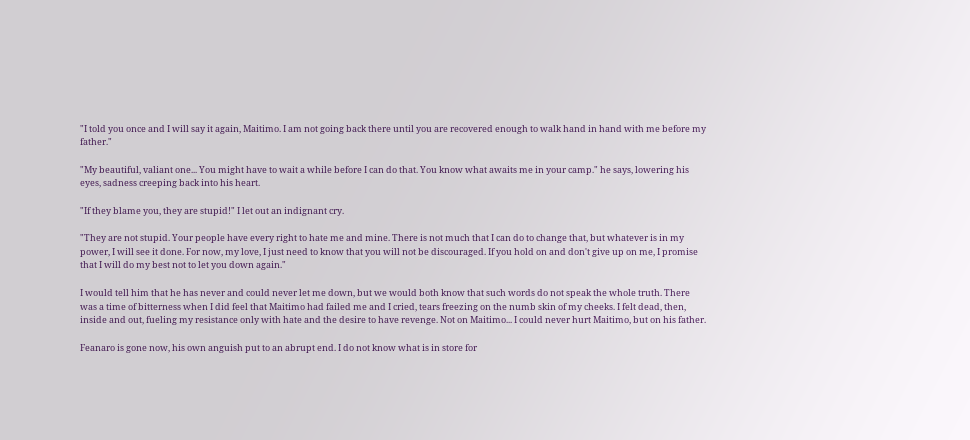"I told you once and I will say it again, Maitimo. I am not going back there until you are recovered enough to walk hand in hand with me before my father."

"My beautiful, valiant one... You might have to wait a while before I can do that. You know what awaits me in your camp." he says, lowering his eyes, sadness creeping back into his heart.

"If they blame you, they are stupid!" I let out an indignant cry.

"They are not stupid. Your people have every right to hate me and mine. There is not much that I can do to change that, but whatever is in my power, I will see it done. For now, my love, I just need to know that you will not be discouraged. If you hold on and don't give up on me, I promise that I will do my best not to let you down again."

I would tell him that he has never and could never let me down, but we would both know that such words do not speak the whole truth. There was a time of bitterness when I did feel that Maitimo had failed me and I cried, tears freezing on the numb skin of my cheeks. I felt dead, then, inside and out, fueling my resistance only with hate and the desire to have revenge. Not on Maitimo... I could never hurt Maitimo, but on his father.

Feanaro is gone now, his own anguish put to an abrupt end. I do not know what is in store for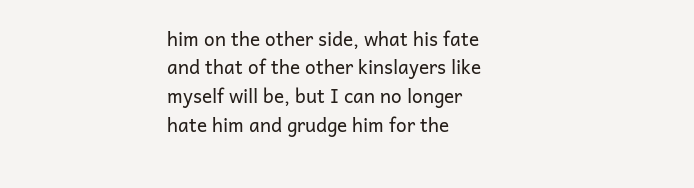him on the other side, what his fate and that of the other kinslayers like myself will be, but I can no longer hate him and grudge him for the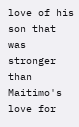love of his son that was stronger than Maitimo's love for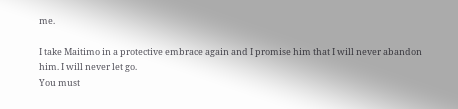me.

I take Maitimo in a protective embrace again and I promise him that I will never abandon him. I will never let go.
You must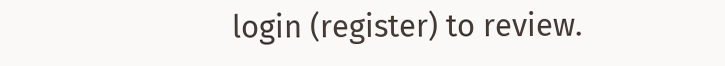login (register) to review.